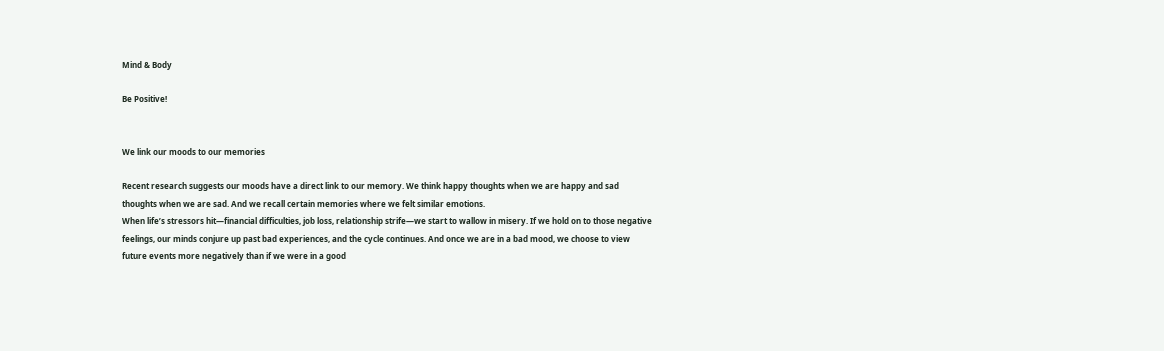Mind & Body

Be Positive!


We link our moods to our memories

Recent research suggests our moods have a direct link to our memory. We think happy thoughts when we are happy and sad thoughts when we are sad. And we recall certain memories where we felt similar emotions.
When life’s stressors hit—financial difficulties, job loss, relationship strife—we start to wallow in misery. If we hold on to those negative feelings, our minds conjure up past bad experiences, and the cycle continues. And once we are in a bad mood, we choose to view future events more negatively than if we were in a good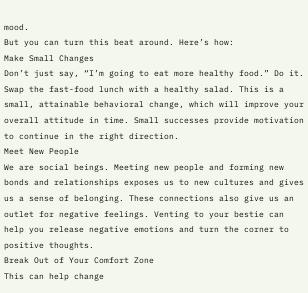mood.
But you can turn this beat around. Here’s how:
Make Small Changes
Don’t just say, “I’m going to eat more healthy food.” Do it. Swap the fast-food lunch with a healthy salad. This is a small, attainable behavioral change, which will improve your overall attitude in time. Small successes provide motivation to continue in the right direction.
Meet New People
We are social beings. Meeting new people and forming new bonds and relationships exposes us to new cultures and gives us a sense of belonging. These connections also give us an outlet for negative feelings. Venting to your bestie can help you release negative emotions and turn the corner to positive thoughts.
Break Out of Your Comfort Zone
This can help change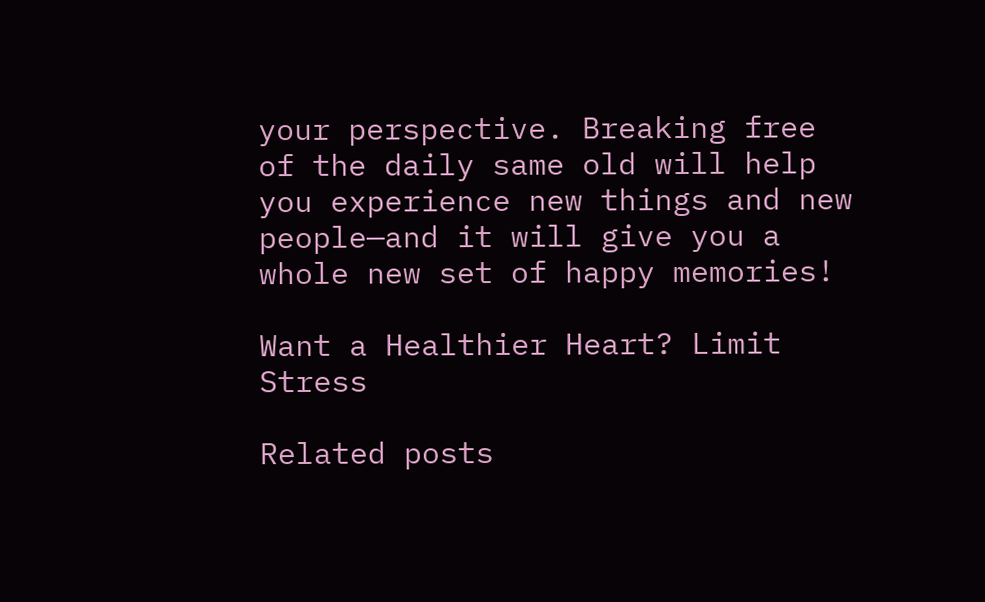your perspective. Breaking free of the daily same old will help you experience new things and new people—and it will give you a whole new set of happy memories!

Want a Healthier Heart? Limit Stress

Related posts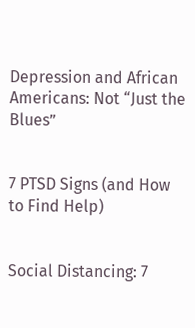Depression and African Americans: Not “Just the Blues”


7 PTSD Signs (and How to Find Help)


Social Distancing: 7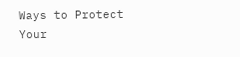Ways to Protect Your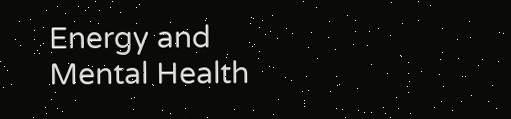Energy and Mental Health